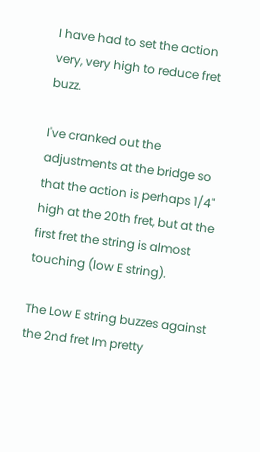I have had to set the action very, very high to reduce fret buzz.

I've cranked out the adjustments at the bridge so that the action is perhaps 1/4" high at the 20th fret, but at the first fret the string is almost touching (low E string).

The Low E string buzzes against the 2nd fret Im pretty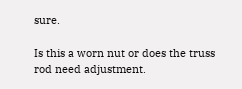sure.

Is this a worn nut or does the truss rod need adjustment.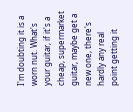I'm doubting it is a worn nut. What's your guitar, if it's a cheap, supermarket guitar, maybe get a new one, there's hardly any real point getting it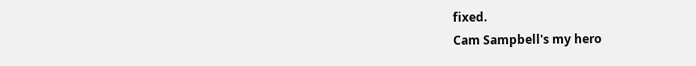fixed.
Cam Sampbell's my hero